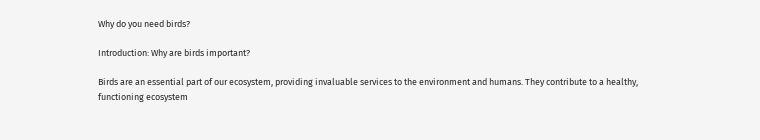Why do you need birds?

Introduction: Why are birds important?

Birds are an essential part of our ecosystem, providing invaluable services to the environment and humans. They contribute to a healthy, functioning ecosystem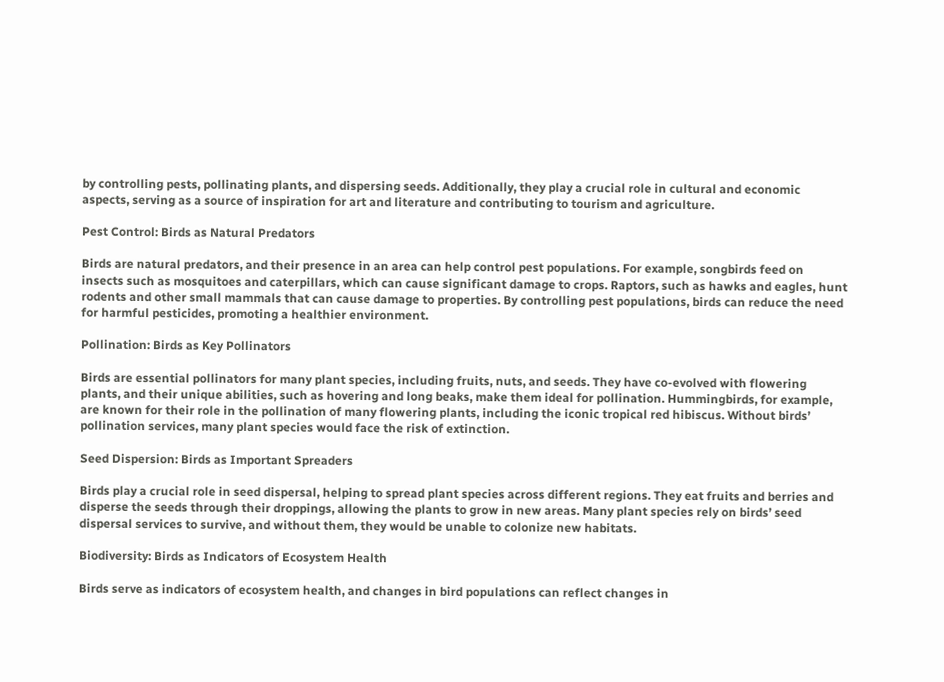by controlling pests, pollinating plants, and dispersing seeds. Additionally, they play a crucial role in cultural and economic aspects, serving as a source of inspiration for art and literature and contributing to tourism and agriculture.

Pest Control: Birds as Natural Predators

Birds are natural predators, and their presence in an area can help control pest populations. For example, songbirds feed on insects such as mosquitoes and caterpillars, which can cause significant damage to crops. Raptors, such as hawks and eagles, hunt rodents and other small mammals that can cause damage to properties. By controlling pest populations, birds can reduce the need for harmful pesticides, promoting a healthier environment.

Pollination: Birds as Key Pollinators

Birds are essential pollinators for many plant species, including fruits, nuts, and seeds. They have co-evolved with flowering plants, and their unique abilities, such as hovering and long beaks, make them ideal for pollination. Hummingbirds, for example, are known for their role in the pollination of many flowering plants, including the iconic tropical red hibiscus. Without birds’ pollination services, many plant species would face the risk of extinction.

Seed Dispersion: Birds as Important Spreaders

Birds play a crucial role in seed dispersal, helping to spread plant species across different regions. They eat fruits and berries and disperse the seeds through their droppings, allowing the plants to grow in new areas. Many plant species rely on birds’ seed dispersal services to survive, and without them, they would be unable to colonize new habitats.

Biodiversity: Birds as Indicators of Ecosystem Health

Birds serve as indicators of ecosystem health, and changes in bird populations can reflect changes in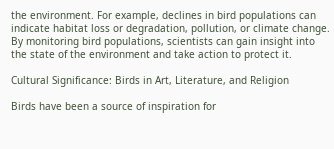the environment. For example, declines in bird populations can indicate habitat loss or degradation, pollution, or climate change. By monitoring bird populations, scientists can gain insight into the state of the environment and take action to protect it.

Cultural Significance: Birds in Art, Literature, and Religion

Birds have been a source of inspiration for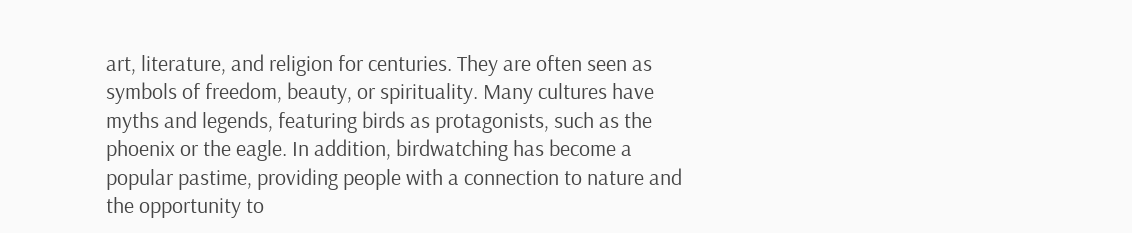art, literature, and religion for centuries. They are often seen as symbols of freedom, beauty, or spirituality. Many cultures have myths and legends, featuring birds as protagonists, such as the phoenix or the eagle. In addition, birdwatching has become a popular pastime, providing people with a connection to nature and the opportunity to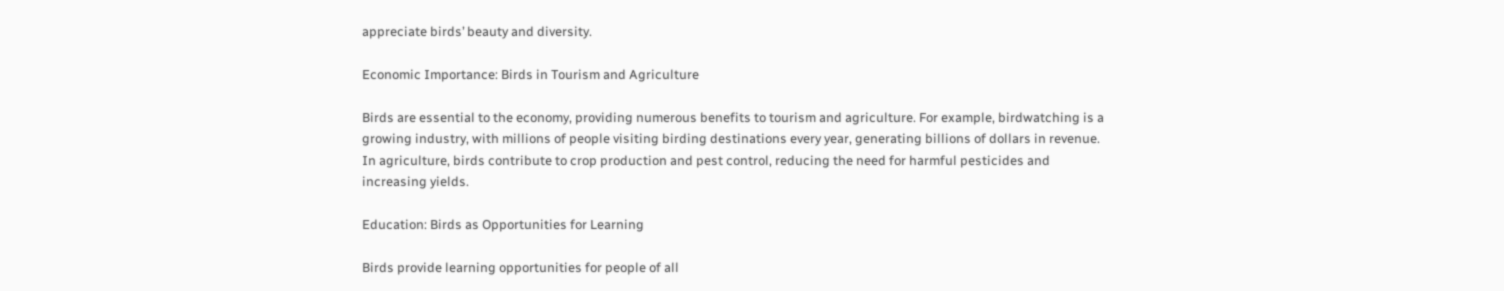appreciate birds’ beauty and diversity.

Economic Importance: Birds in Tourism and Agriculture

Birds are essential to the economy, providing numerous benefits to tourism and agriculture. For example, birdwatching is a growing industry, with millions of people visiting birding destinations every year, generating billions of dollars in revenue. In agriculture, birds contribute to crop production and pest control, reducing the need for harmful pesticides and increasing yields.

Education: Birds as Opportunities for Learning

Birds provide learning opportunities for people of all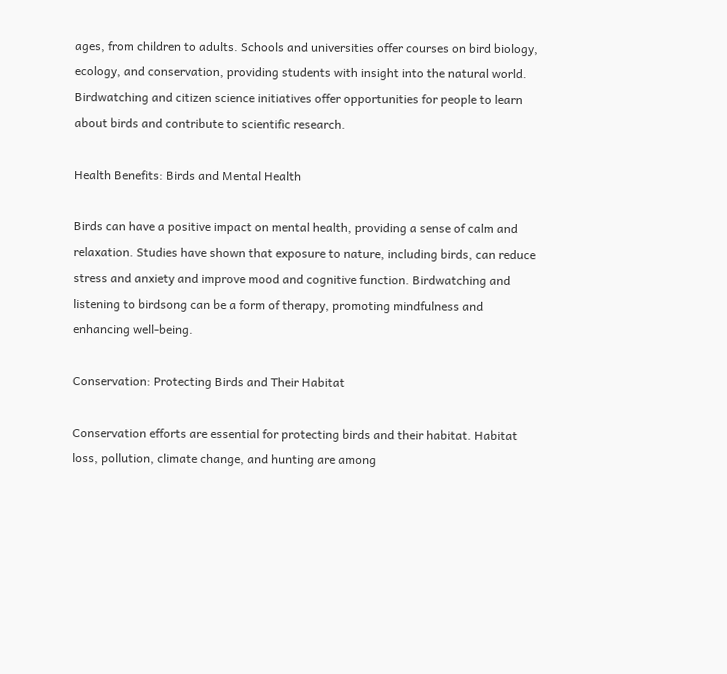ages, from children to adults. Schools and universities offer courses on bird biology, ecology, and conservation, providing students with insight into the natural world. Birdwatching and citizen science initiatives offer opportunities for people to learn about birds and contribute to scientific research.

Health Benefits: Birds and Mental Health

Birds can have a positive impact on mental health, providing a sense of calm and relaxation. Studies have shown that exposure to nature, including birds, can reduce stress and anxiety and improve mood and cognitive function. Birdwatching and listening to birdsong can be a form of therapy, promoting mindfulness and enhancing well-being.

Conservation: Protecting Birds and Their Habitat

Conservation efforts are essential for protecting birds and their habitat. Habitat loss, pollution, climate change, and hunting are among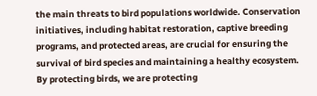the main threats to bird populations worldwide. Conservation initiatives, including habitat restoration, captive breeding programs, and protected areas, are crucial for ensuring the survival of bird species and maintaining a healthy ecosystem. By protecting birds, we are protecting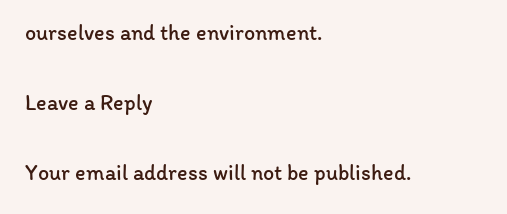ourselves and the environment.

Leave a Reply

Your email address will not be published.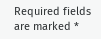Required fields are marked *